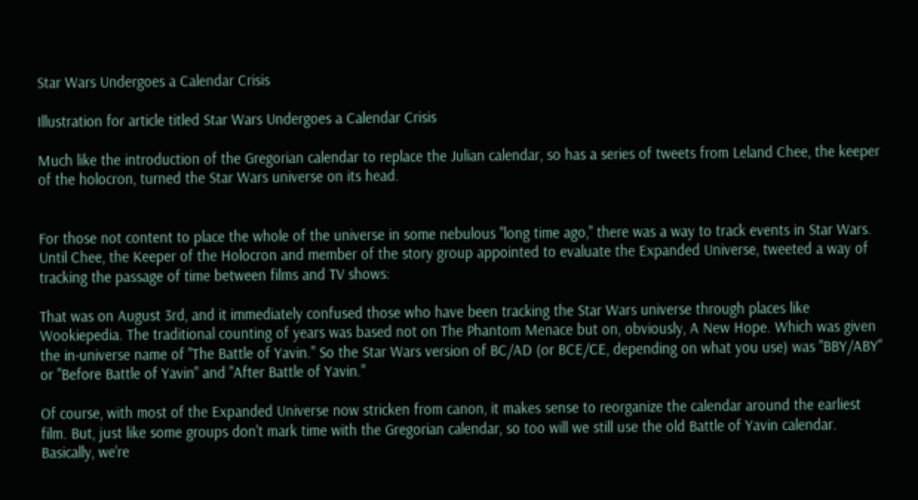Star Wars Undergoes a Calendar Crisis

Illustration for article titled Star Wars Undergoes a Calendar Crisis

Much like the introduction of the Gregorian calendar to replace the Julian calendar, so has a series of tweets from Leland Chee, the keeper of the holocron, turned the Star Wars universe on its head.


For those not content to place the whole of the universe in some nebulous "long time ago," there was a way to track events in Star Wars. Until Chee, the Keeper of the Holocron and member of the story group appointed to evaluate the Expanded Universe, tweeted a way of tracking the passage of time between films and TV shows:

That was on August 3rd, and it immediately confused those who have been tracking the Star Wars universe through places like Wookiepedia. The traditional counting of years was based not on The Phantom Menace but on, obviously, A New Hope. Which was given the in-universe name of "The Battle of Yavin." So the Star Wars version of BC/AD (or BCE/CE, depending on what you use) was "BBY/ABY" or "Before Battle of Yavin" and "After Battle of Yavin."

Of course, with most of the Expanded Universe now stricken from canon, it makes sense to reorganize the calendar around the earliest film. But, just like some groups don't mark time with the Gregorian calendar, so too will we still use the old Battle of Yavin calendar. Basically, we're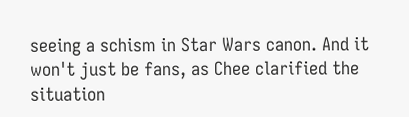seeing a schism in Star Wars canon. And it won't just be fans, as Chee clarified the situation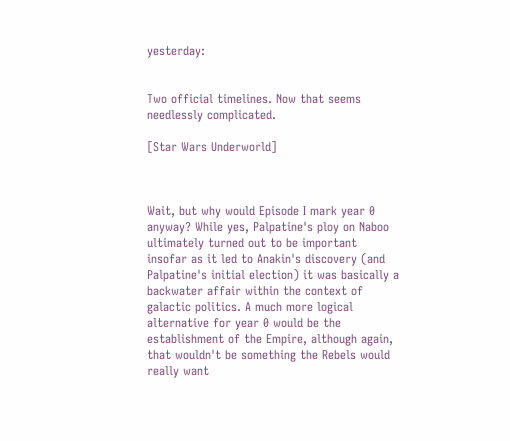yesterday:


Two official timelines. Now that seems needlessly complicated.

[Star Wars Underworld]



Wait, but why would Episode I mark year 0 anyway? While yes, Palpatine's ploy on Naboo ultimately turned out to be important insofar as it led to Anakin's discovery (and Palpatine's initial election) it was basically a backwater affair within the context of galactic politics. A much more logical alternative for year 0 would be the establishment of the Empire, although again, that wouldn't be something the Rebels would really want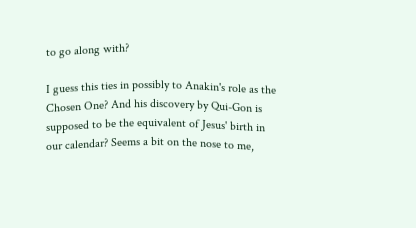to go along with?

I guess this ties in possibly to Anakin's role as the Chosen One? And his discovery by Qui-Gon is supposed to be the equivalent of Jesus' birth in our calendar? Seems a bit on the nose to me,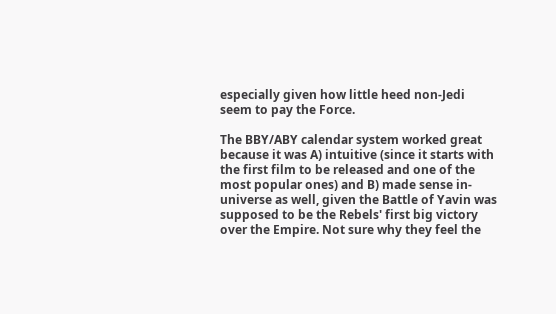especially given how little heed non-Jedi seem to pay the Force.

The BBY/ABY calendar system worked great because it was A) intuitive (since it starts with the first film to be released and one of the most popular ones) and B) made sense in-universe as well, given the Battle of Yavin was supposed to be the Rebels' first big victory over the Empire. Not sure why they feel the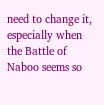need to change it, especially when the Battle of Naboo seems so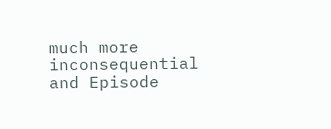much more inconsequential and Episode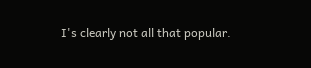I's clearly not all that popular.